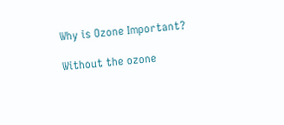Why is Ozone Important?

Without the ozone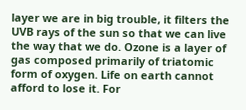layer we are in big trouble, it filters the UVB rays of the sun so that we can live the way that we do. Ozone is a layer of gas composed primarily of triatomic form of oxygen. Life on earth cannot afford to lose it. For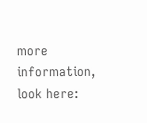more information, look here: